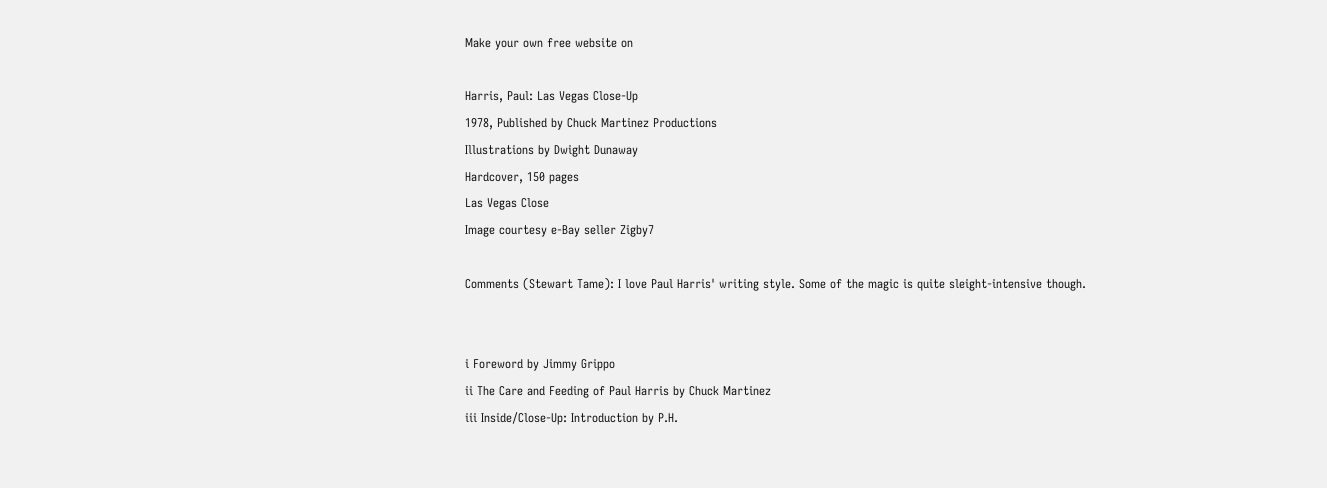Make your own free website on

Harris, Paul: Las Vegas Close-Up
1978, Published by Chuck Martinez Productions
Illustrations by Dwight Dunaway
Hardcover, 150 pages
Las Vegas Close
Image courtesy e-Bay seller Zigby7

Comments (Stewart Tame): I love Paul Harris' writing style. Some of the magic is quite sleight-intensive though.


i Foreword by Jimmy Grippo
ii The Care and Feeding of Paul Harris by Chuck Martinez
iii Inside/Close-Up: Introduction by P.H.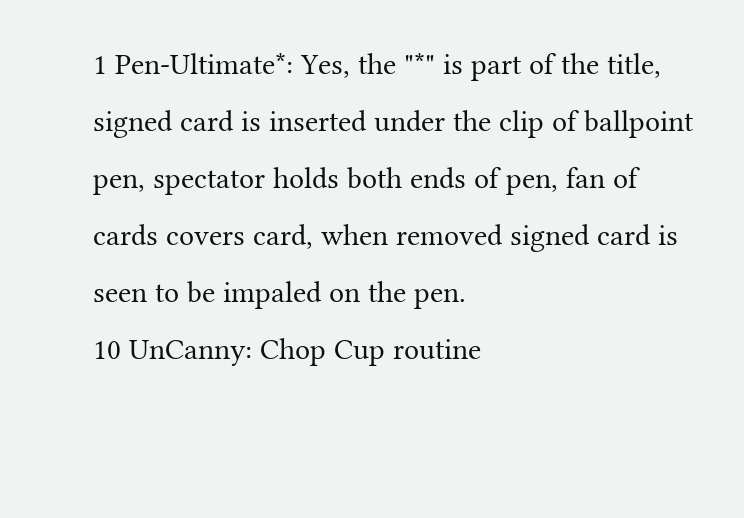1 Pen-Ultimate*: Yes, the "*" is part of the title, signed card is inserted under the clip of ballpoint pen, spectator holds both ends of pen, fan of cards covers card, when removed signed card is seen to be impaled on the pen.
10 UnCanny: Chop Cup routine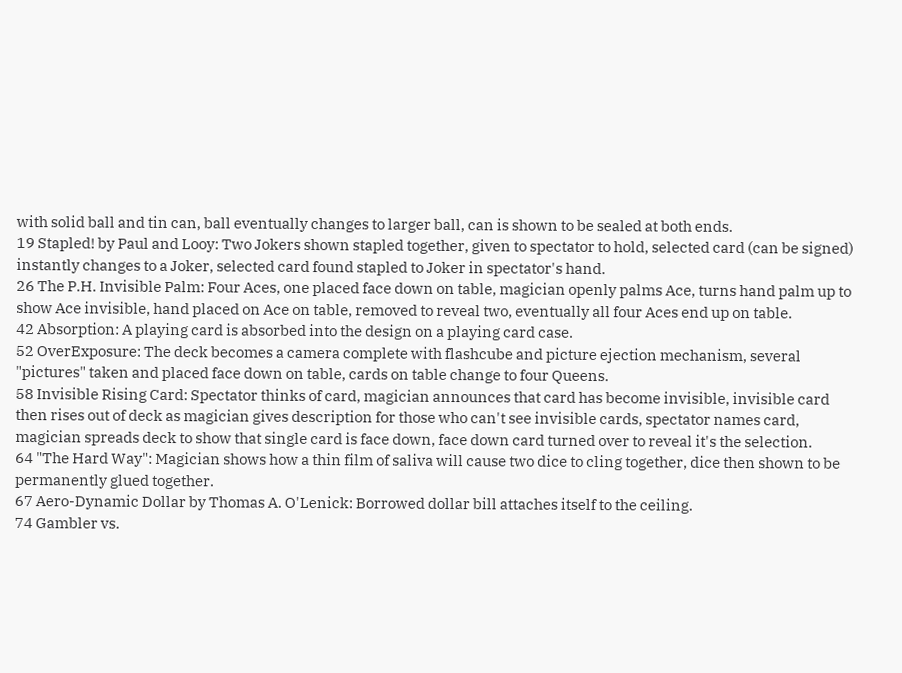with solid ball and tin can, ball eventually changes to larger ball, can is shown to be sealed at both ends.
19 Stapled! by Paul and Looy: Two Jokers shown stapled together, given to spectator to hold, selected card (can be signed) instantly changes to a Joker, selected card found stapled to Joker in spectator's hand.
26 The P.H. Invisible Palm: Four Aces, one placed face down on table, magician openly palms Ace, turns hand palm up to show Ace invisible, hand placed on Ace on table, removed to reveal two, eventually all four Aces end up on table.
42 Absorption: A playing card is absorbed into the design on a playing card case.
52 OverExposure: The deck becomes a camera complete with flashcube and picture ejection mechanism, several "pictures" taken and placed face down on table, cards on table change to four Queens.
58 Invisible Rising Card: Spectator thinks of card, magician announces that card has become invisible, invisible card then rises out of deck as magician gives description for those who can't see invisible cards, spectator names card, magician spreads deck to show that single card is face down, face down card turned over to reveal it's the selection.
64 "The Hard Way": Magician shows how a thin film of saliva will cause two dice to cling together, dice then shown to be permanently glued together.
67 Aero-Dynamic Dollar by Thomas A. O'Lenick: Borrowed dollar bill attaches itself to the ceiling.
74 Gambler vs.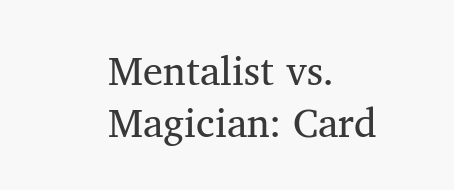Mentalist vs. Magician: Card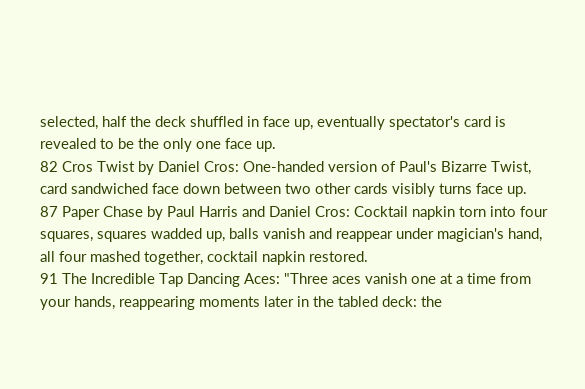selected, half the deck shuffled in face up, eventually spectator's card is revealed to be the only one face up.
82 Cros Twist by Daniel Cros: One-handed version of Paul's Bizarre Twist, card sandwiched face down between two other cards visibly turns face up.
87 Paper Chase by Paul Harris and Daniel Cros: Cocktail napkin torn into four squares, squares wadded up, balls vanish and reappear under magician's hand, all four mashed together, cocktail napkin restored.
91 The Incredible Tap Dancing Aces: "Three aces vanish one at a time from your hands, reappearing moments later in the tabled deck: the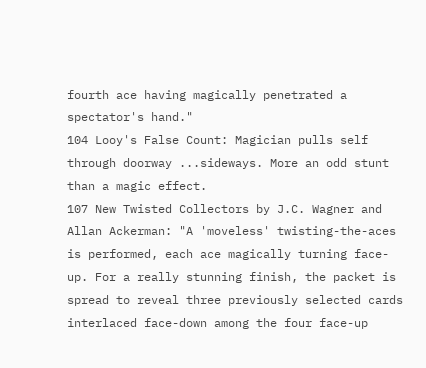fourth ace having magically penetrated a spectator's hand."
104 Looy's False Count: Magician pulls self through doorway ...sideways. More an odd stunt than a magic effect.
107 New Twisted Collectors by J.C. Wagner and Allan Ackerman: "A 'moveless' twisting-the-aces is performed, each ace magically turning face-up. For a really stunning finish, the packet is spread to reveal three previously selected cards interlaced face-down among the four face-up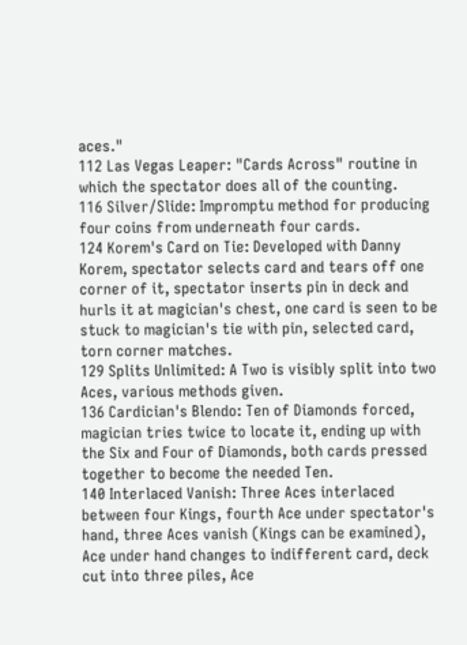aces."
112 Las Vegas Leaper: "Cards Across" routine in which the spectator does all of the counting.
116 Silver/Slide: Impromptu method for producing four coins from underneath four cards.
124 Korem's Card on Tie: Developed with Danny Korem, spectator selects card and tears off one corner of it, spectator inserts pin in deck and hurls it at magician's chest, one card is seen to be stuck to magician's tie with pin, selected card, torn corner matches.
129 Splits Unlimited: A Two is visibly split into two Aces, various methods given.
136 Cardician's Blendo: Ten of Diamonds forced, magician tries twice to locate it, ending up with the Six and Four of Diamonds, both cards pressed together to become the needed Ten.
140 Interlaced Vanish: Three Aces interlaced between four Kings, fourth Ace under spectator's hand, three Aces vanish (Kings can be examined), Ace under hand changes to indifferent card, deck cut into three piles, Ace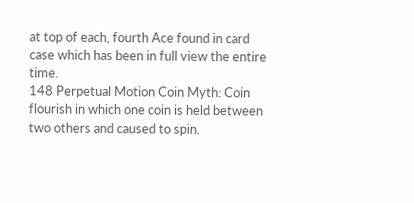at top of each, fourth Ace found in card case which has been in full view the entire time.
148 Perpetual Motion Coin Myth: Coin flourish in which one coin is held between two others and caused to spin.